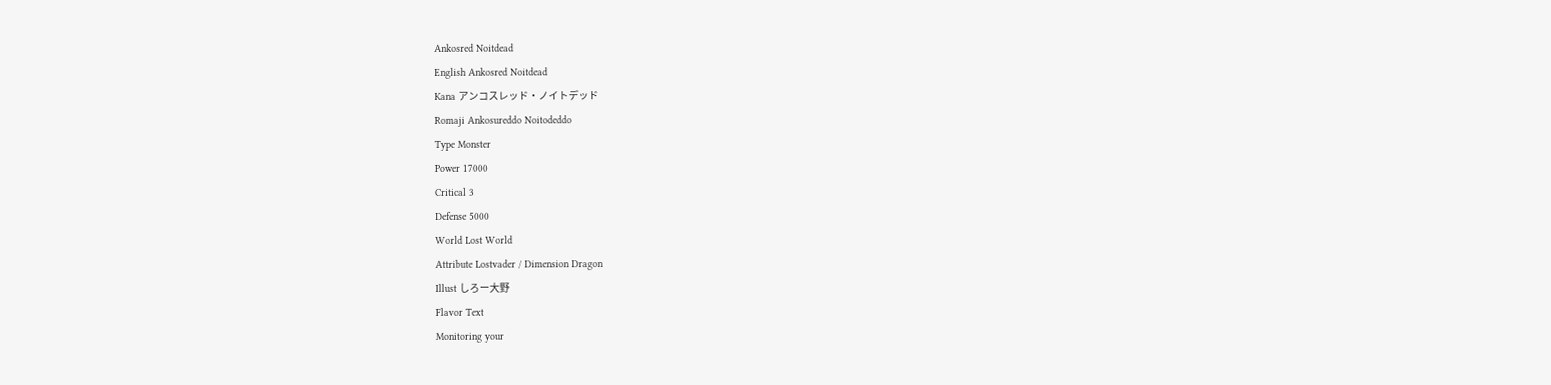Ankosred Noitdead
English Ankosred Noitdead
Kana アンコスレッド・ノイトデッド
Romaji Ankosureddo Noitodeddo
Type Monster
Power 17000
Critical 3
Defense 5000
World Lost World
Attribute Lostvader / Dimension Dragon
Illust しろー大野
Flavor Text
Monitoring your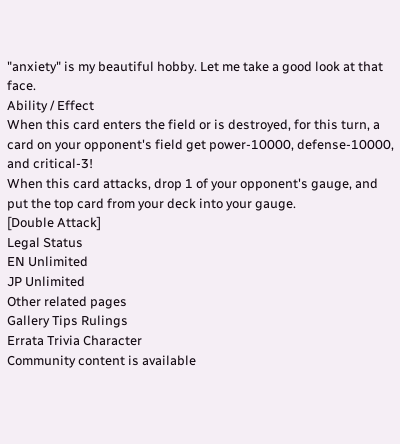"anxiety" is my beautiful hobby. Let me take a good look at that face.
Ability / Effect
When this card enters the field or is destroyed, for this turn, a card on your opponent's field get power-10000, defense-10000, and critical-3!
When this card attacks, drop 1 of your opponent's gauge, and put the top card from your deck into your gauge.
[Double Attack]
Legal Status
EN Unlimited
JP Unlimited
Other related pages
Gallery Tips Rulings
Errata Trivia Character
Community content is available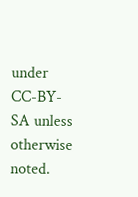under CC-BY-SA unless otherwise noted.